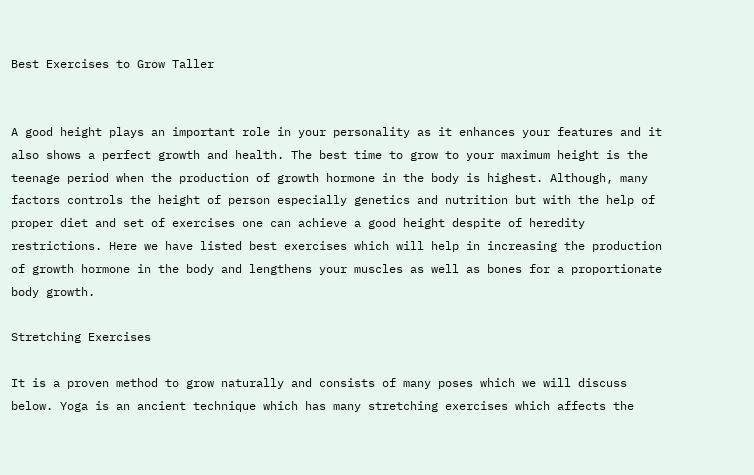Best Exercises to Grow Taller


A good height plays an important role in your personality as it enhances your features and it also shows a perfect growth and health. The best time to grow to your maximum height is the teenage period when the production of growth hormone in the body is highest. Although, many factors controls the height of person especially genetics and nutrition but with the help of proper diet and set of exercises one can achieve a good height despite of heredity restrictions. Here we have listed best exercises which will help in increasing the production of growth hormone in the body and lengthens your muscles as well as bones for a proportionate body growth.

Stretching Exercises

It is a proven method to grow naturally and consists of many poses which we will discuss below. Yoga is an ancient technique which has many stretching exercises which affects the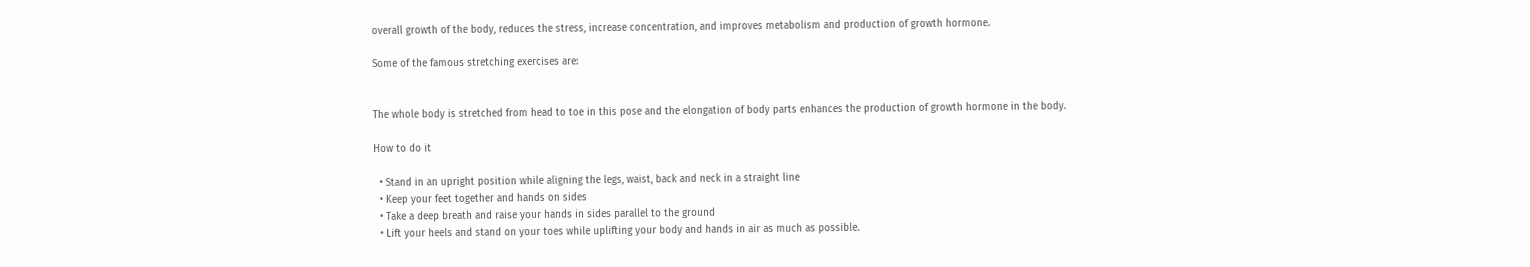overall growth of the body, reduces the stress, increase concentration, and improves metabolism and production of growth hormone.

Some of the famous stretching exercises are:


The whole body is stretched from head to toe in this pose and the elongation of body parts enhances the production of growth hormone in the body.

How to do it

  • Stand in an upright position while aligning the legs, waist, back and neck in a straight line
  • Keep your feet together and hands on sides
  • Take a deep breath and raise your hands in sides parallel to the ground
  • Lift your heels and stand on your toes while uplifting your body and hands in air as much as possible.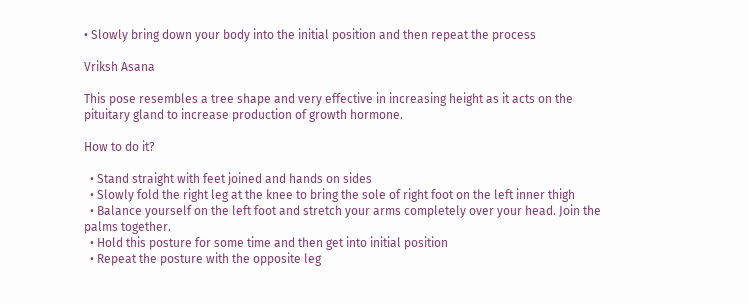• Slowly bring down your body into the initial position and then repeat the process

Vriksh Asana

This pose resembles a tree shape and very effective in increasing height as it acts on the pituitary gland to increase production of growth hormone.

How to do it?

  • Stand straight with feet joined and hands on sides
  • Slowly fold the right leg at the knee to bring the sole of right foot on the left inner thigh
  • Balance yourself on the left foot and stretch your arms completely over your head. Join the palms together.
  • Hold this posture for some time and then get into initial position
  • Repeat the posture with the opposite leg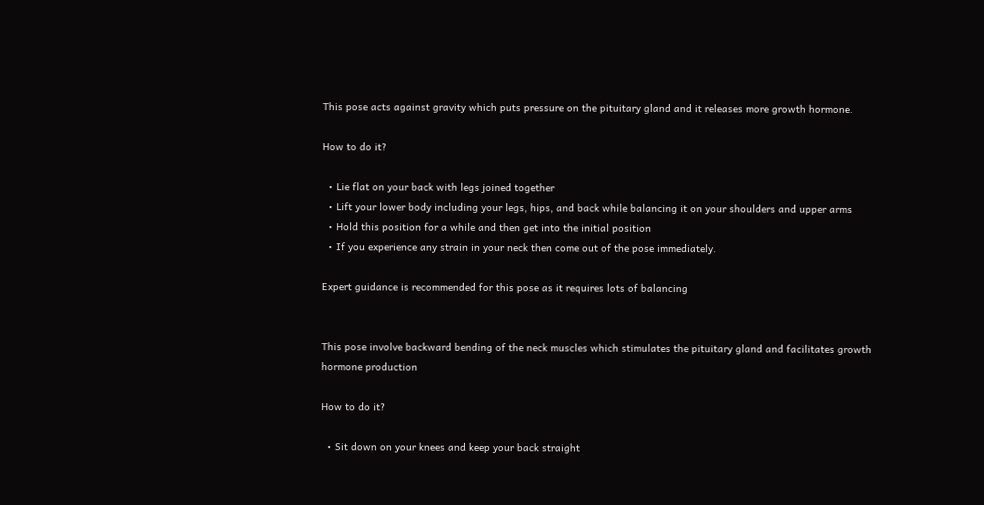This pose acts against gravity which puts pressure on the pituitary gland and it releases more growth hormone.

How to do it?

  • Lie flat on your back with legs joined together
  • Lift your lower body including your legs, hips, and back while balancing it on your shoulders and upper arms
  • Hold this position for a while and then get into the initial position
  • If you experience any strain in your neck then come out of the pose immediately.

Expert guidance is recommended for this pose as it requires lots of balancing


This pose involve backward bending of the neck muscles which stimulates the pituitary gland and facilitates growth hormone production

How to do it?

  • Sit down on your knees and keep your back straight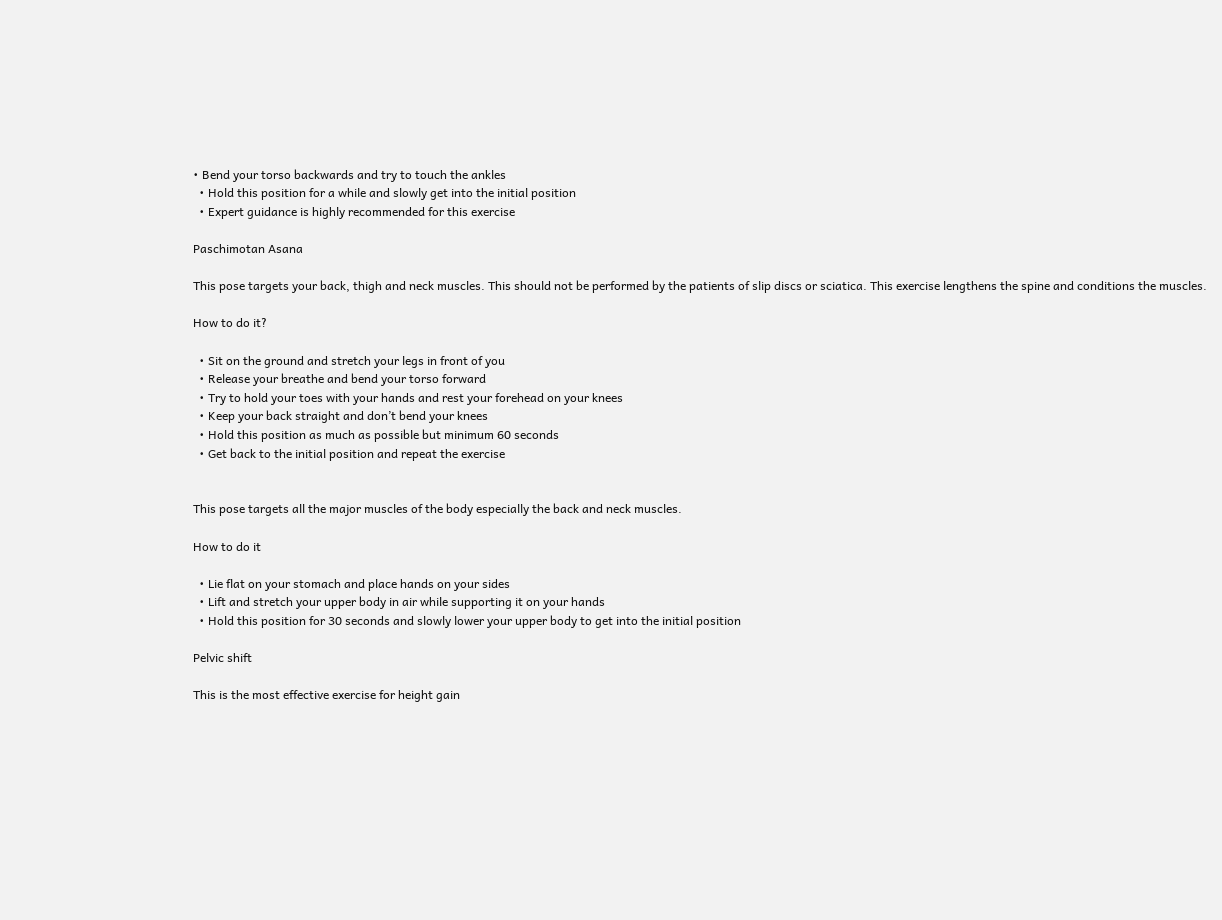• Bend your torso backwards and try to touch the ankles
  • Hold this position for a while and slowly get into the initial position
  • Expert guidance is highly recommended for this exercise

Paschimotan Asana

This pose targets your back, thigh and neck muscles. This should not be performed by the patients of slip discs or sciatica. This exercise lengthens the spine and conditions the muscles.

How to do it?

  • Sit on the ground and stretch your legs in front of you
  • Release your breathe and bend your torso forward
  • Try to hold your toes with your hands and rest your forehead on your knees
  • Keep your back straight and don’t bend your knees
  • Hold this position as much as possible but minimum 60 seconds
  • Get back to the initial position and repeat the exercise


This pose targets all the major muscles of the body especially the back and neck muscles.

How to do it

  • Lie flat on your stomach and place hands on your sides
  • Lift and stretch your upper body in air while supporting it on your hands
  • Hold this position for 30 seconds and slowly lower your upper body to get into the initial position

Pelvic shift

This is the most effective exercise for height gain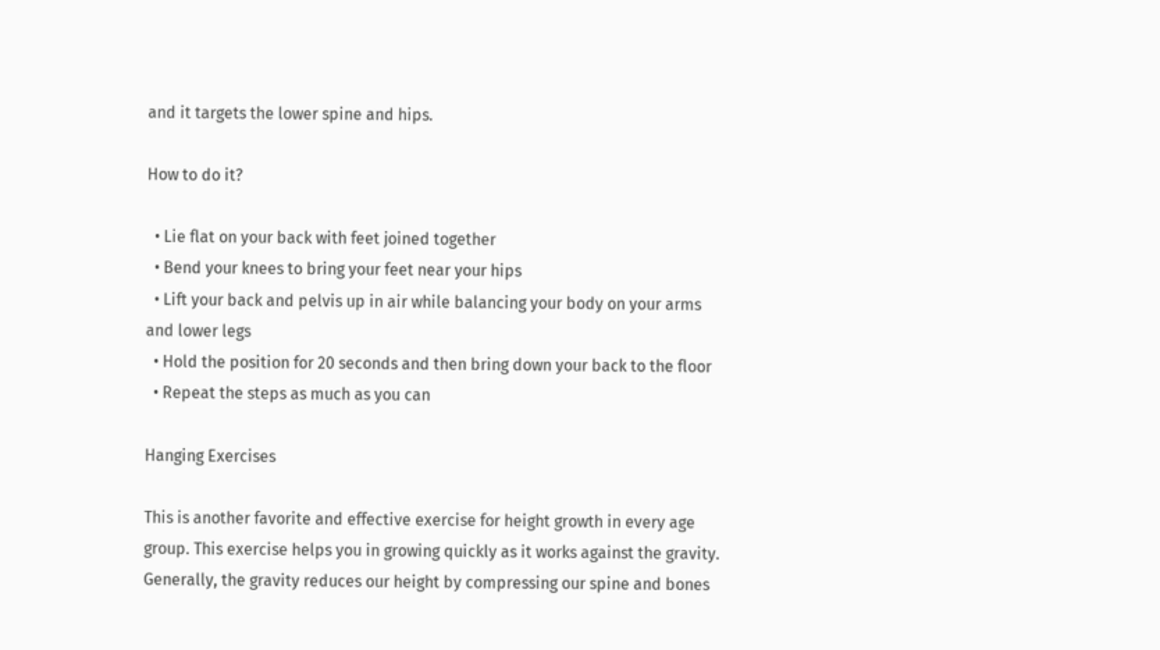and it targets the lower spine and hips.

How to do it?

  • Lie flat on your back with feet joined together
  • Bend your knees to bring your feet near your hips
  • Lift your back and pelvis up in air while balancing your body on your arms and lower legs
  • Hold the position for 20 seconds and then bring down your back to the floor
  • Repeat the steps as much as you can

Hanging Exercises

This is another favorite and effective exercise for height growth in every age group. This exercise helps you in growing quickly as it works against the gravity. Generally, the gravity reduces our height by compressing our spine and bones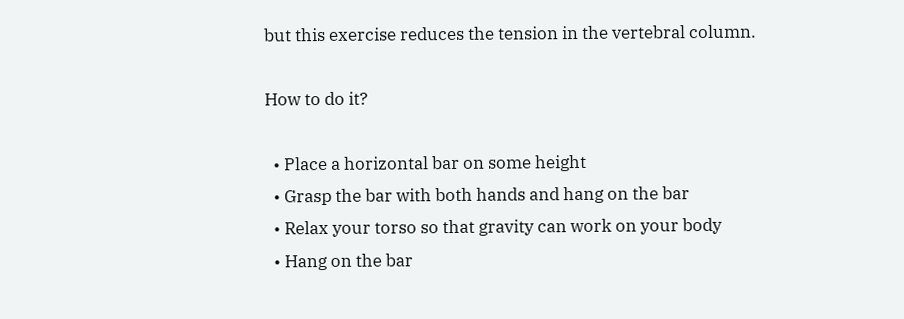but this exercise reduces the tension in the vertebral column.

How to do it?

  • Place a horizontal bar on some height
  • Grasp the bar with both hands and hang on the bar
  • Relax your torso so that gravity can work on your body
  • Hang on the bar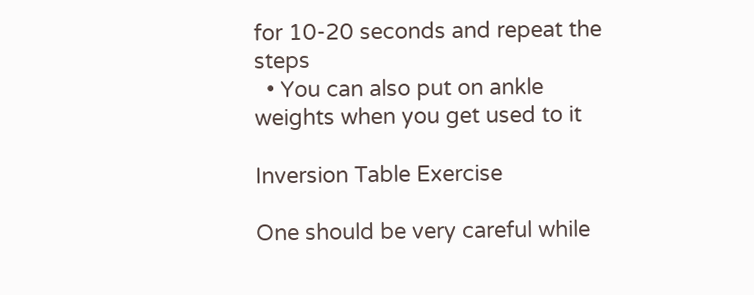for 10-20 seconds and repeat the steps
  • You can also put on ankle weights when you get used to it

Inversion Table Exercise

One should be very careful while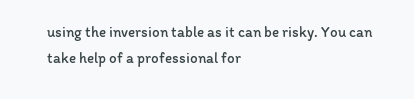using the inversion table as it can be risky. You can take help of a professional for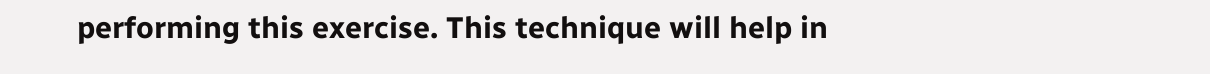performing this exercise. This technique will help in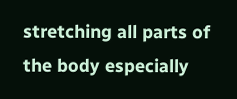stretching all parts of the body especially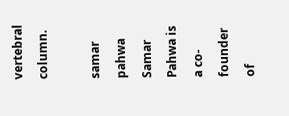vertebral column.

samar pahwa
Samar Pahwa is a co-founder of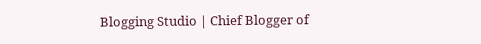Blogging Studio | Chief Blogger of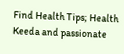Find Health Tips; Health Keeda and passionate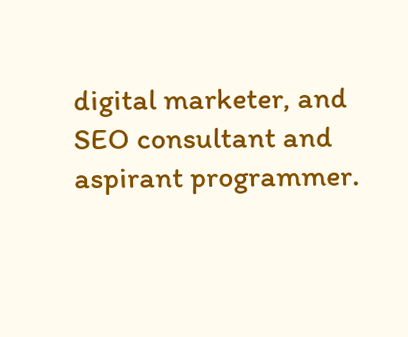digital marketer, and SEO consultant and aspirant programmer.